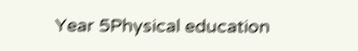Year 5Physical education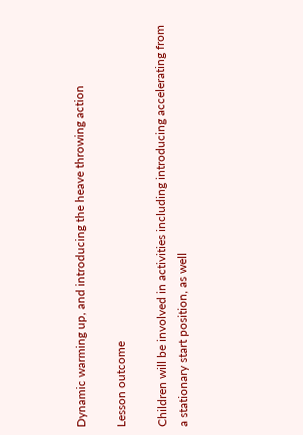Dynamic warming up, and introducing the heave throwing action

Lesson outcome

Children will be involved in activities including introducing accelerating from a stationary start position, as well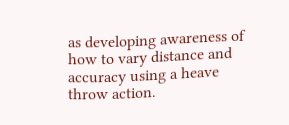as developing awareness of how to vary distance and accuracy using a heave throw action.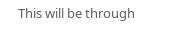This will be through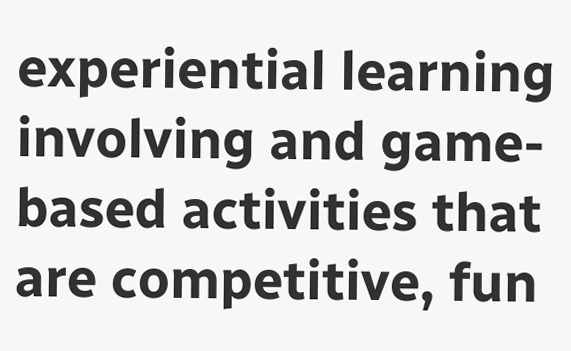experiential learning involving and game-based activities that are competitive, fun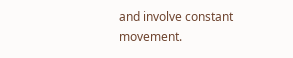and involve constant movement.